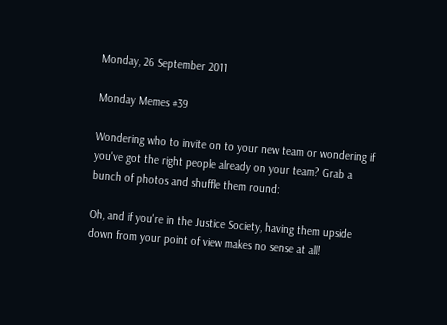Monday, 26 September 2011

Monday Memes #39

Wondering who to invite on to your new team or wondering if you've got the right people already on your team? Grab a bunch of photos and shuffle them round:

Oh, and if you're in the Justice Society, having them upside down from your point of view makes no sense at all!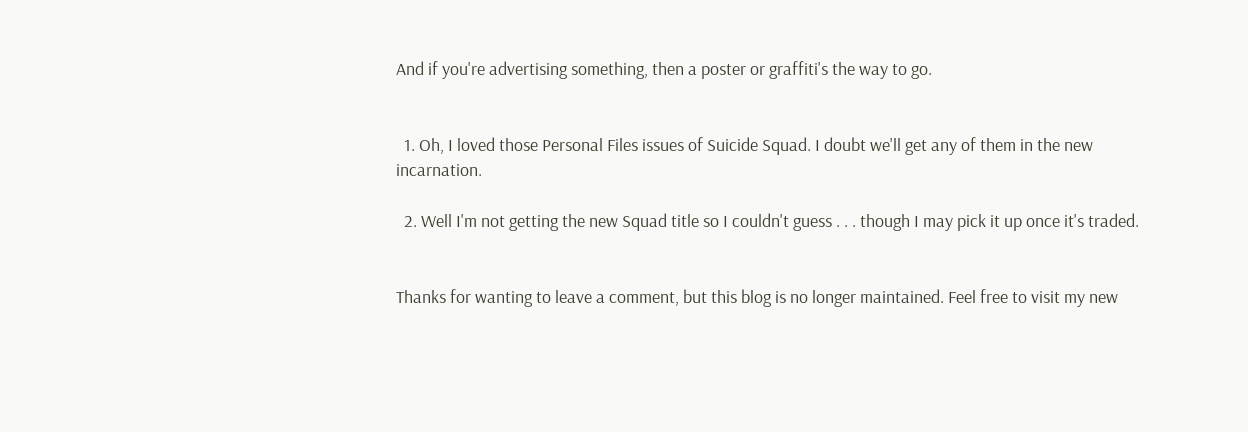And if you're advertising something, then a poster or graffiti's the way to go.


  1. Oh, I loved those Personal Files issues of Suicide Squad. I doubt we'll get any of them in the new incarnation.

  2. Well I'm not getting the new Squad title so I couldn't guess . . . though I may pick it up once it's traded.


Thanks for wanting to leave a comment, but this blog is no longer maintained. Feel free to visit my new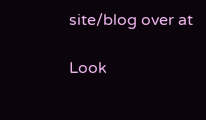site/blog over at

Look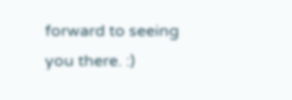forward to seeing you there. :)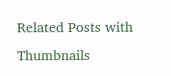Related Posts with Thumbnails